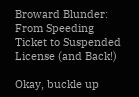Broward Blunder: From Speeding Ticket to Suspended License (and Back!)

Okay, buckle up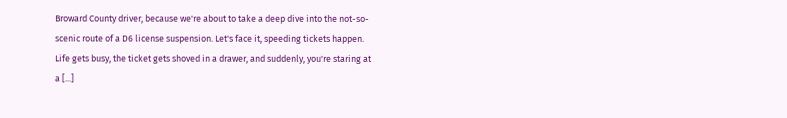Broward County driver, because we're about to take a deep dive into the not-so-scenic route of a D6 license suspension. Let's face it, speeding tickets happen. Life gets busy, the ticket gets shoved in a drawer, and suddenly, you're staring at a [...]